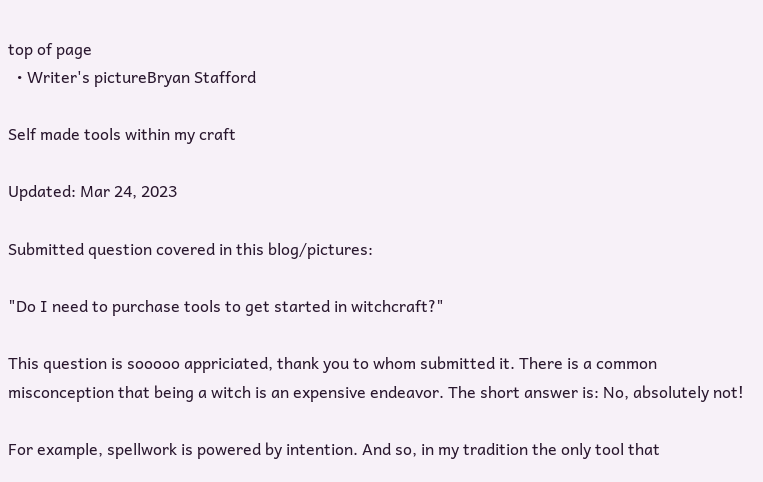top of page
  • Writer's pictureBryan Stafford

Self made tools within my craft

Updated: Mar 24, 2023

Submitted question covered in this blog/pictures:

"Do I need to purchase tools to get started in witchcraft?"

This question is sooooo appriciated, thank you to whom submitted it. There is a common misconception that being a witch is an expensive endeavor. The short answer is: No, absolutely not!

For example, spellwork is powered by intention. And so, in my tradition the only tool that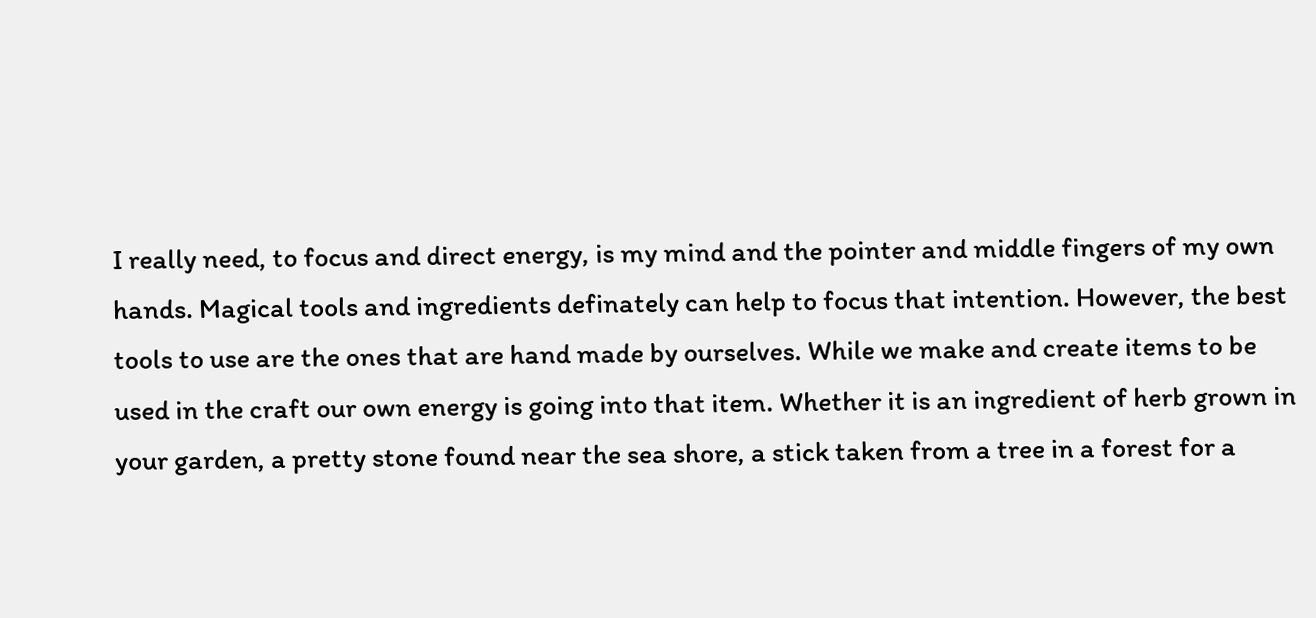I really need, to focus and direct energy, is my mind and the pointer and middle fingers of my own hands. Magical tools and ingredients definately can help to focus that intention. However, the best tools to use are the ones that are hand made by ourselves. While we make and create items to be used in the craft our own energy is going into that item. Whether it is an ingredient of herb grown in your garden, a pretty stone found near the sea shore, a stick taken from a tree in a forest for a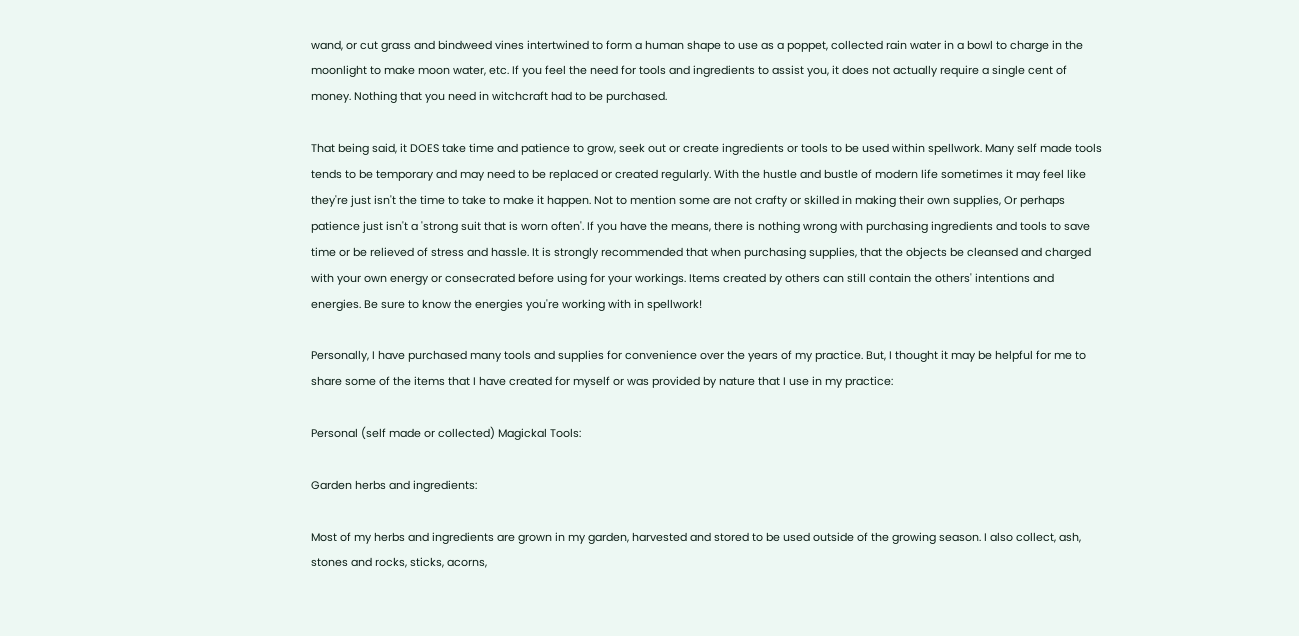wand, or cut grass and bindweed vines intertwined to form a human shape to use as a poppet, collected rain water in a bowl to charge in the moonlight to make moon water, etc. If you feel the need for tools and ingredients to assist you, it does not actually require a single cent of money. Nothing that you need in witchcraft had to be purchased.

That being said, it DOES take time and patience to grow, seek out or create ingredients or tools to be used within spellwork. Many self made tools tends to be temporary and may need to be replaced or created regularly. With the hustle and bustle of modern life sometimes it may feel like they're just isn't the time to take to make it happen. Not to mention some are not crafty or skilled in making their own supplies, Or perhaps patience just isn't a 'strong suit that is worn often'. If you have the means, there is nothing wrong with purchasing ingredients and tools to save time or be relieved of stress and hassle. It is strongly recommended that when purchasing supplies, that the objects be cleansed and charged with your own energy or consecrated before using for your workings. Items created by others can still contain the others' intentions and energies. Be sure to know the energies you're working with in spellwork!

Personally, I have purchased many tools and supplies for convenience over the years of my practice. But, I thought it may be helpful for me to share some of the items that I have created for myself or was provided by nature that I use in my practice:

Personal (self made or collected) Magickal Tools:

Garden herbs and ingredients:

Most of my herbs and ingredients are grown in my garden, harvested and stored to be used outside of the growing season. I also collect, ash, stones and rocks, sticks, acorns,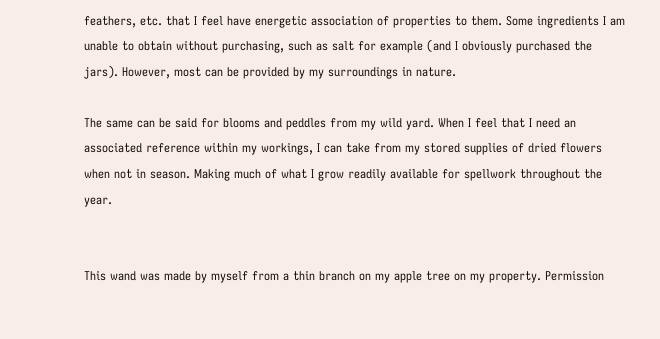feathers, etc. that I feel have energetic association of properties to them. Some ingredients I am unable to obtain without purchasing, such as salt for example (and I obviously purchased the jars). However, most can be provided by my surroundings in nature.

The same can be said for blooms and peddles from my wild yard. When I feel that I need an associated reference within my workings, I can take from my stored supplies of dried flowers when not in season. Making much of what I grow readily available for spellwork throughout the year.


This wand was made by myself from a thin branch on my apple tree on my property. Permission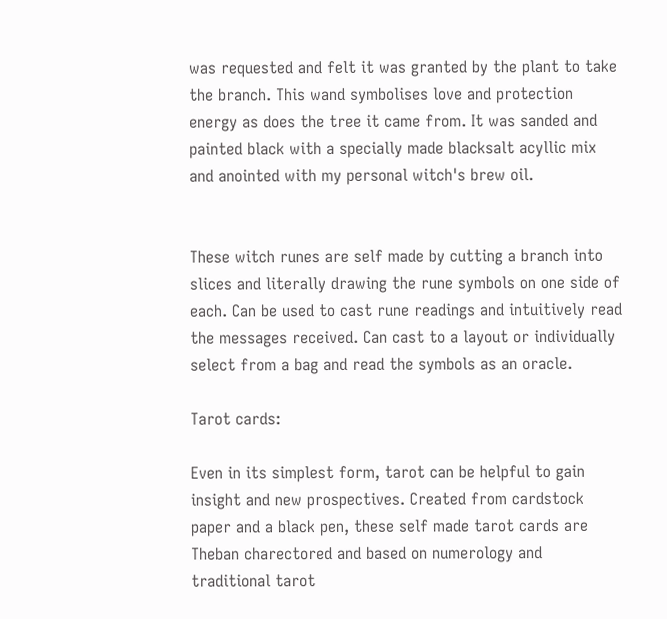was requested and felt it was granted by the plant to take the branch. This wand symbolises love and protection energy as does the tree it came from. It was sanded and painted black with a specially made blacksalt acyllic mix and anointed with my personal witch's brew oil.


These witch runes are self made by cutting a branch into slices and literally drawing the rune symbols on one side of each. Can be used to cast rune readings and intuitively read the messages received. Can cast to a layout or individually select from a bag and read the symbols as an oracle.

Tarot cards:

Even in its simplest form, tarot can be helpful to gain insight and new prospectives. Created from cardstock paper and a black pen, these self made tarot cards are Theban charectored and based on numerology and traditional tarot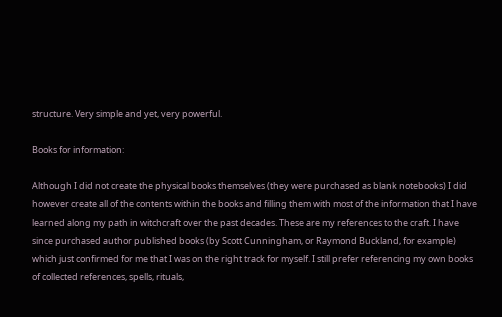structure. Very simple and yet, very powerful.

Books for information:

Although I did not create the physical books themselves (they were purchased as blank notebooks) I did however create all of the contents within the books and filling them with most of the information that I have learned along my path in witchcraft over the past decades. These are my references to the craft. I have since purchased author published books (by Scott Cunningham, or Raymond Buckland, for example) which just confirmed for me that I was on the right track for myself. I still prefer referencing my own books of collected references, spells, rituals,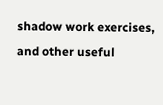shadow work exercises, and other useful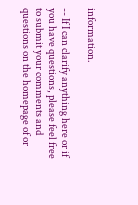information.

-- If I can clarify anything here or if you have questions, please feel free to submit your comments and questions on the homepage of or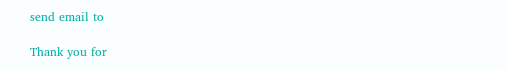send email to

Thank you for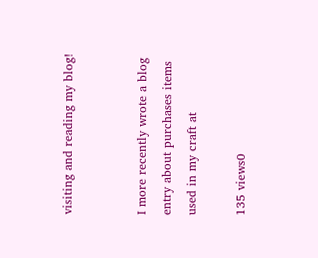visiting and reading my blog!


I more recently wrote a blog entry about purchases items used in my craft at

135 views0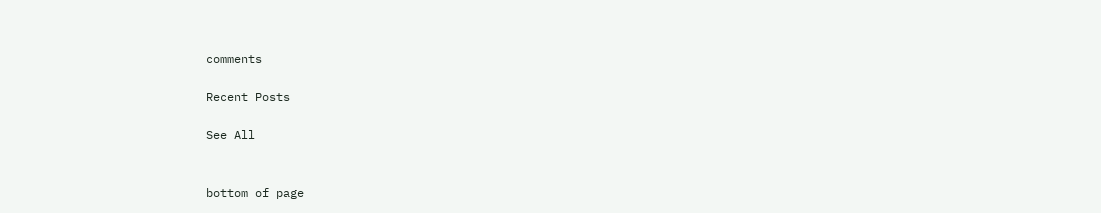comments

Recent Posts

See All


bottom of page